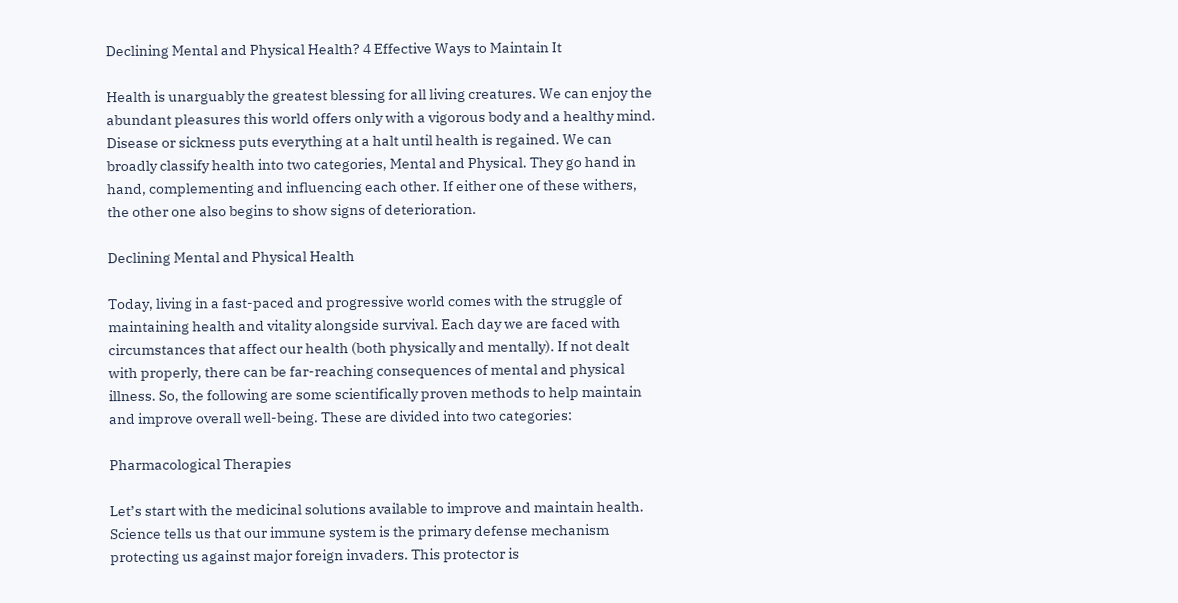Declining Mental and Physical Health? 4 Effective Ways to Maintain It

Health is unarguably the greatest blessing for all living creatures. We can enjoy the abundant pleasures this world offers only with a vigorous body and a healthy mind. Disease or sickness puts everything at a halt until health is regained. We can broadly classify health into two categories, Mental and Physical. They go hand in hand, complementing and influencing each other. If either one of these withers, the other one also begins to show signs of deterioration.

Declining Mental and Physical Health

Today, living in a fast-paced and progressive world comes with the struggle of maintaining health and vitality alongside survival. Each day we are faced with circumstances that affect our health (both physically and mentally). If not dealt with properly, there can be far-reaching consequences of mental and physical illness. So, the following are some scientifically proven methods to help maintain and improve overall well-being. These are divided into two categories:

Pharmacological Therapies

Let’s start with the medicinal solutions available to improve and maintain health. Science tells us that our immune system is the primary defense mechanism protecting us against major foreign invaders. This protector is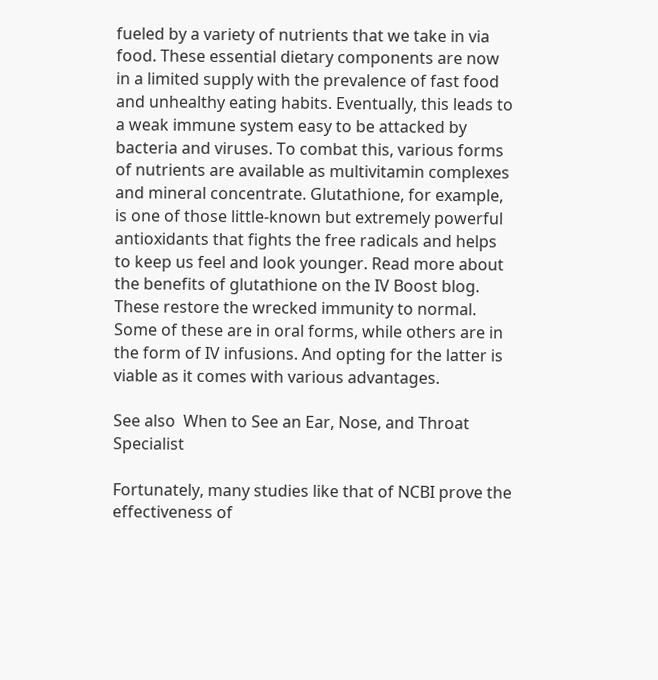fueled by a variety of nutrients that we take in via food. These essential dietary components are now in a limited supply with the prevalence of fast food and unhealthy eating habits. Eventually, this leads to a weak immune system easy to be attacked by bacteria and viruses. To combat this, various forms of nutrients are available as multivitamin complexes and mineral concentrate. Glutathione, for example, is one of those little-known but extremely powerful antioxidants that fights the free radicals and helps to keep us feel and look younger. Read more about the benefits of glutathione on the IV Boost blog. These restore the wrecked immunity to normal. Some of these are in oral forms, while others are in the form of IV infusions. And opting for the latter is viable as it comes with various advantages.

See also  When to See an Ear, Nose, and Throat Specialist

Fortunately, many studies like that of NCBI prove the effectiveness of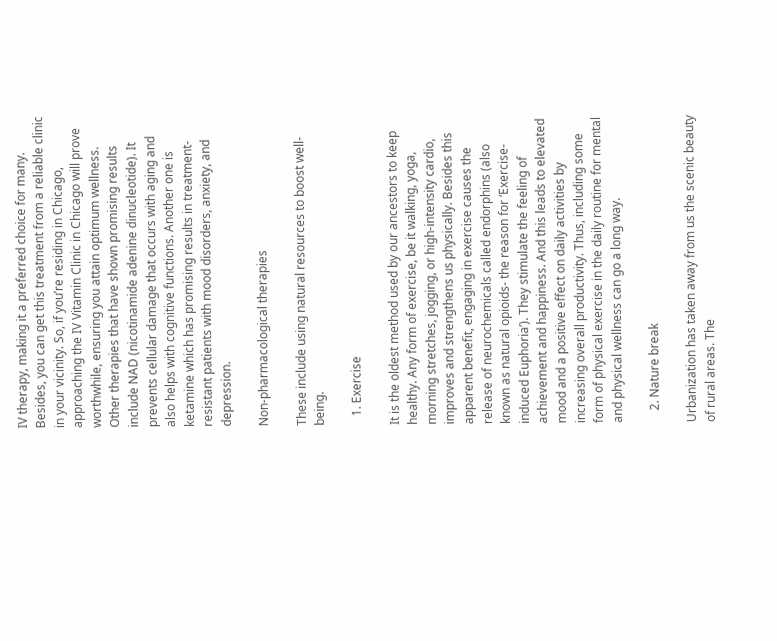IV therapy, making it a preferred choice for many. Besides, you can get this treatment from a reliable clinic in your vicinity. So, if you’re residing in Chicago, approaching the IV Vitamin Clinic in Chicago will prove worthwhile, ensuring you attain optimum wellness. Other therapies that have shown promising results include NAD (nicotinamide adenine dinucleotide). It prevents cellular damage that occurs with aging and also helps with cognitive functions. Another one is ketamine which has promising results in treatment-resistant patients with mood disorders, anxiety, and depression.

Non-pharmacological therapies

These include using natural resources to boost well-being.

   1. Exercise

It is the oldest method used by our ancestors to keep healthy. Any form of exercise, be it walking, yoga, morning stretches, jogging, or high-intensity cardio, improves and strengthens us physically. Besides this apparent benefit, engaging in exercise causes the release of neurochemicals called endorphins (also known as natural opioids- the reason for ‘Exercise-induced Euphoria’). They stimulate the feeling of achievement and happiness. And this leads to elevated mood and a positive effect on daily activities by increasing overall productivity. Thus, including some form of physical exercise in the daily routine for mental and physical wellness can go a long way.

    2. Nature break

Urbanization has taken away from us the scenic beauty of rural areas. The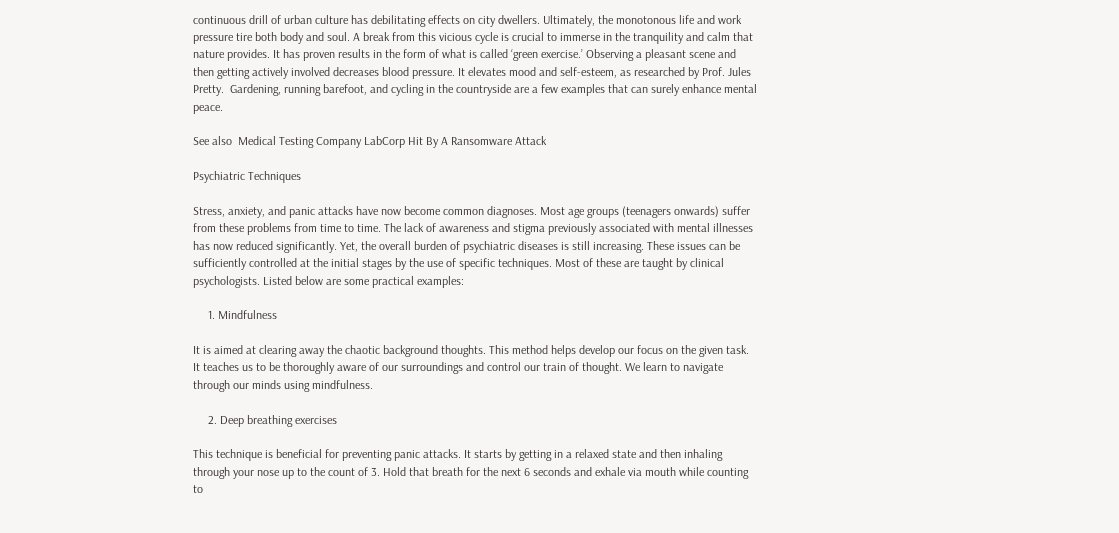continuous drill of urban culture has debilitating effects on city dwellers. Ultimately, the monotonous life and work pressure tire both body and soul. A break from this vicious cycle is crucial to immerse in the tranquility and calm that nature provides. It has proven results in the form of what is called ‘green exercise.’ Observing a pleasant scene and then getting actively involved decreases blood pressure. It elevates mood and self-esteem, as researched by Prof. Jules Pretty.  Gardening, running barefoot, and cycling in the countryside are a few examples that can surely enhance mental peace.

See also  Medical Testing Company LabCorp Hit By A Ransomware Attack

Psychiatric Techniques

Stress, anxiety, and panic attacks have now become common diagnoses. Most age groups (teenagers onwards) suffer from these problems from time to time. The lack of awareness and stigma previously associated with mental illnesses has now reduced significantly. Yet, the overall burden of psychiatric diseases is still increasing. These issues can be sufficiently controlled at the initial stages by the use of specific techniques. Most of these are taught by clinical psychologists. Listed below are some practical examples:

     1. Mindfulness

It is aimed at clearing away the chaotic background thoughts. This method helps develop our focus on the given task. It teaches us to be thoroughly aware of our surroundings and control our train of thought. We learn to navigate through our minds using mindfulness.

     2. Deep breathing exercises

This technique is beneficial for preventing panic attacks. It starts by getting in a relaxed state and then inhaling through your nose up to the count of 3. Hold that breath for the next 6 seconds and exhale via mouth while counting to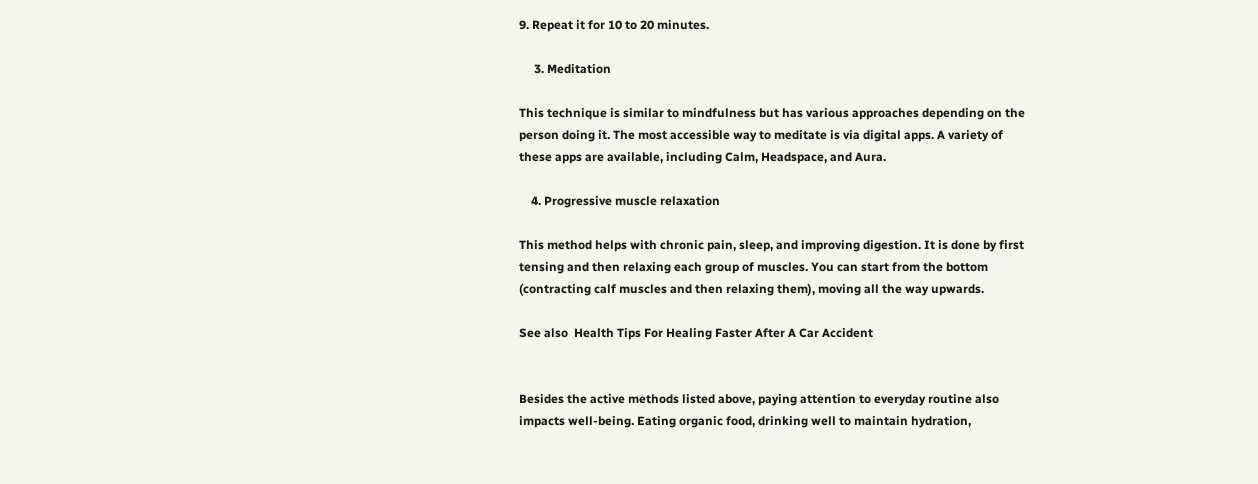9. Repeat it for 10 to 20 minutes.

     3. Meditation

This technique is similar to mindfulness but has various approaches depending on the person doing it. The most accessible way to meditate is via digital apps. A variety of these apps are available, including Calm, Headspace, and Aura.

    4. Progressive muscle relaxation

This method helps with chronic pain, sleep, and improving digestion. It is done by first tensing and then relaxing each group of muscles. You can start from the bottom (contracting calf muscles and then relaxing them), moving all the way upwards.

See also  Health Tips For Healing Faster After A Car Accident


Besides the active methods listed above, paying attention to everyday routine also impacts well-being. Eating organic food, drinking well to maintain hydration,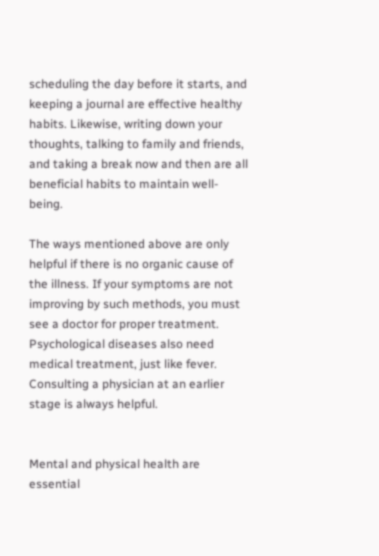scheduling the day before it starts, and keeping a journal are effective healthy habits. Likewise, writing down your thoughts, talking to family and friends, and taking a break now and then are all beneficial habits to maintain well-being.

The ways mentioned above are only helpful if there is no organic cause of the illness. If your symptoms are not improving by such methods, you must see a doctor for proper treatment. Psychological diseases also need medical treatment, just like fever. Consulting a physician at an earlier stage is always helpful.


Mental and physical health are essential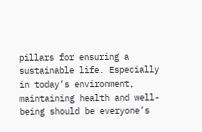pillars for ensuring a sustainable life. Especially in today’s environment, maintaining health and well-being should be everyone’s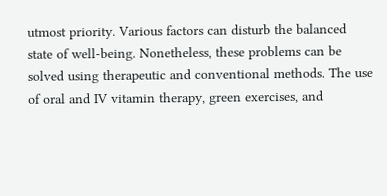utmost priority. Various factors can disturb the balanced state of well-being. Nonetheless, these problems can be solved using therapeutic and conventional methods. The use of oral and IV vitamin therapy, green exercises, and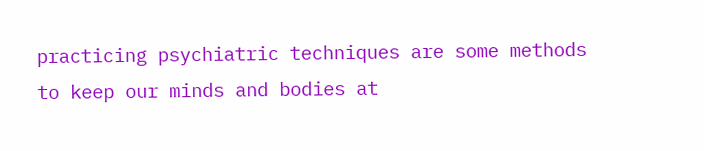practicing psychiatric techniques are some methods to keep our minds and bodies at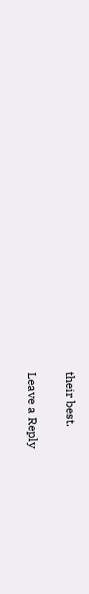their best.

Leave a Reply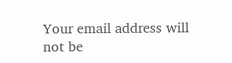Your email address will not be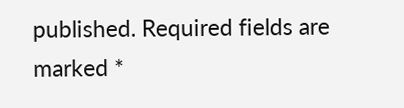published. Required fields are marked *